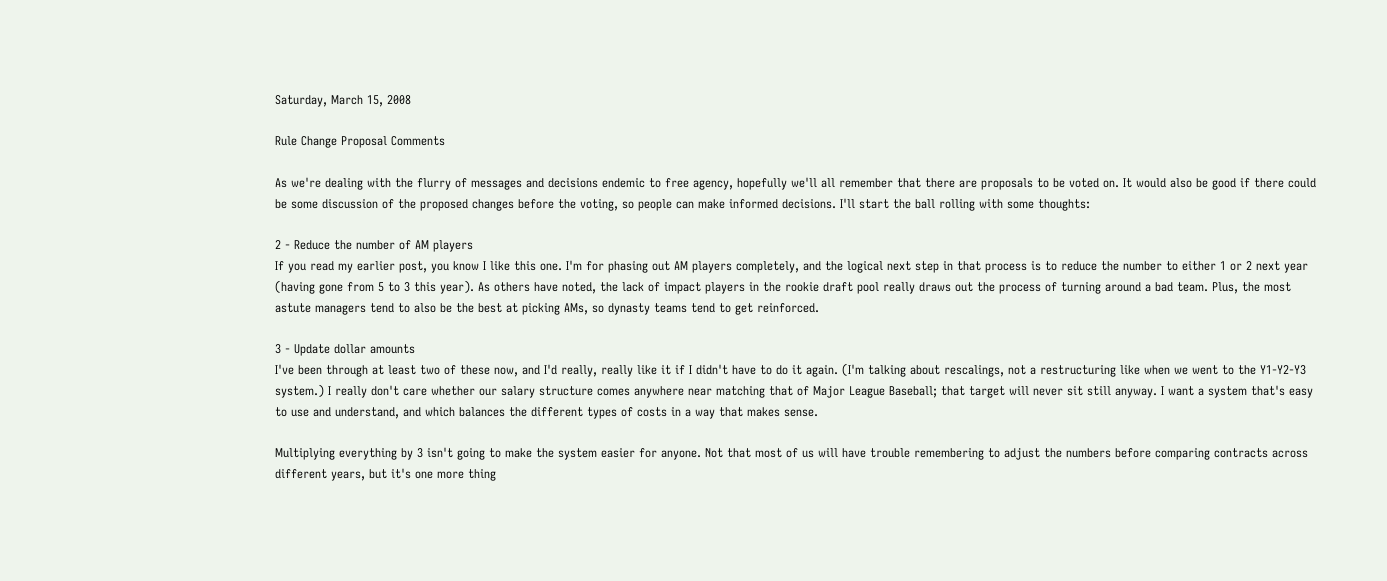Saturday, March 15, 2008

Rule Change Proposal Comments

As we're dealing with the flurry of messages and decisions endemic to free agency, hopefully we'll all remember that there are proposals to be voted on. It would also be good if there could be some discussion of the proposed changes before the voting, so people can make informed decisions. I'll start the ball rolling with some thoughts:

2 - Reduce the number of AM players
If you read my earlier post, you know I like this one. I'm for phasing out AM players completely, and the logical next step in that process is to reduce the number to either 1 or 2 next year (having gone from 5 to 3 this year). As others have noted, the lack of impact players in the rookie draft pool really draws out the process of turning around a bad team. Plus, the most astute managers tend to also be the best at picking AMs, so dynasty teams tend to get reinforced.

3 - Update dollar amounts
I've been through at least two of these now, and I'd really, really like it if I didn't have to do it again. (I'm talking about rescalings, not a restructuring like when we went to the Y1-Y2-Y3 system.) I really don't care whether our salary structure comes anywhere near matching that of Major League Baseball; that target will never sit still anyway. I want a system that's easy to use and understand, and which balances the different types of costs in a way that makes sense.

Multiplying everything by 3 isn't going to make the system easier for anyone. Not that most of us will have trouble remembering to adjust the numbers before comparing contracts across different years, but it's one more thing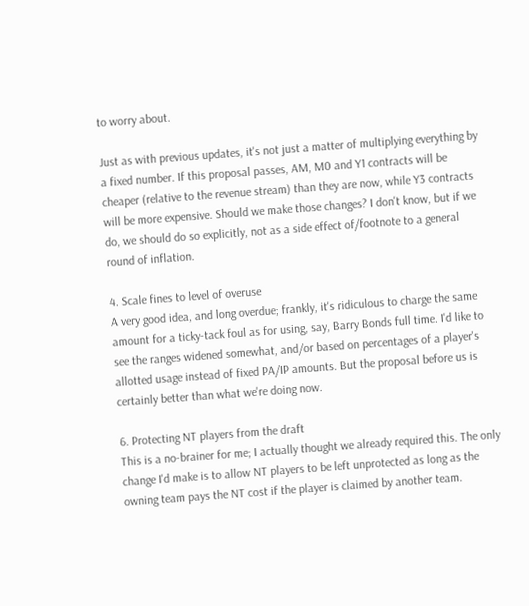to worry about.

Just as with previous updates, it's not just a matter of multiplying everything by a fixed number. If this proposal passes, AM, M0 and Y1 contracts will be cheaper (relative to the revenue stream) than they are now, while Y3 contracts will be more expensive. Should we make those changes? I don't know, but if we do, we should do so explicitly, not as a side effect of/footnote to a general round of inflation.

4. Scale fines to level of overuse
A very good idea, and long overdue; frankly, it's ridiculous to charge the same amount for a ticky-tack foul as for using, say, Barry Bonds full time. I'd like to see the ranges widened somewhat, and/or based on percentages of a player's allotted usage instead of fixed PA/IP amounts. But the proposal before us is certainly better than what we're doing now.

6. Protecting NT players from the draft
This is a no-brainer for me; I actually thought we already required this. The only change I'd make is to allow NT players to be left unprotected as long as the owning team pays the NT cost if the player is claimed by another team.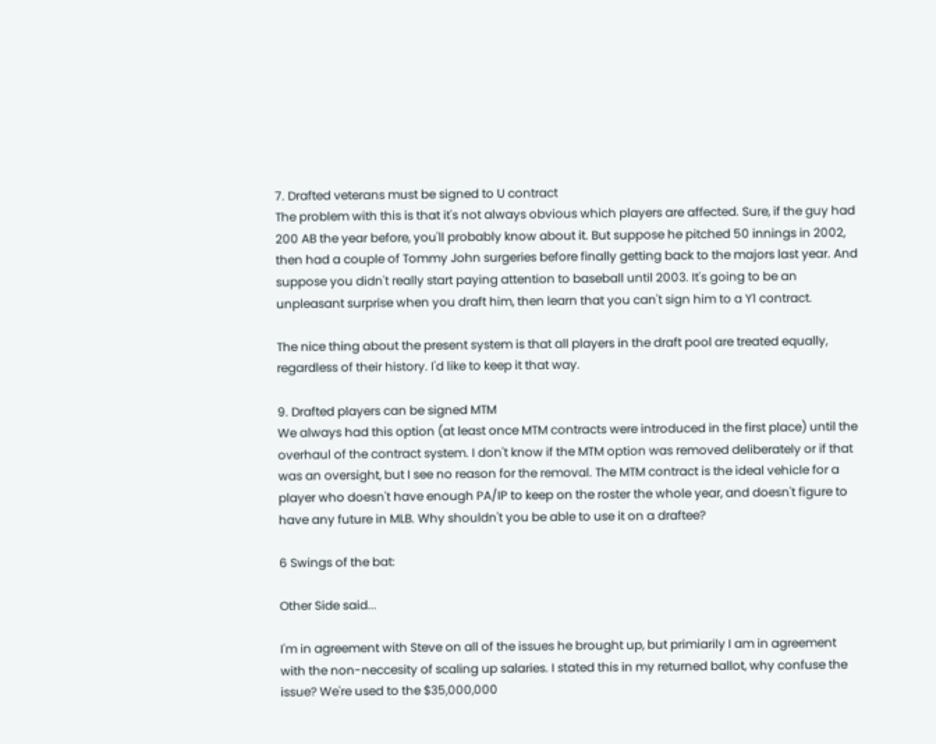7. Drafted veterans must be signed to U contract
The problem with this is that it's not always obvious which players are affected. Sure, if the guy had 200 AB the year before, you'll probably know about it. But suppose he pitched 50 innings in 2002, then had a couple of Tommy John surgeries before finally getting back to the majors last year. And suppose you didn't really start paying attention to baseball until 2003. It's going to be an unpleasant surprise when you draft him, then learn that you can't sign him to a Y1 contract.

The nice thing about the present system is that all players in the draft pool are treated equally, regardless of their history. I'd like to keep it that way.

9. Drafted players can be signed MTM
We always had this option (at least once MTM contracts were introduced in the first place) until the overhaul of the contract system. I don't know if the MTM option was removed deliberately or if that was an oversight, but I see no reason for the removal. The MTM contract is the ideal vehicle for a player who doesn't have enough PA/IP to keep on the roster the whole year, and doesn't figure to have any future in MLB. Why shouldn't you be able to use it on a draftee?

6 Swings of the bat:

Other Side said...

I'm in agreement with Steve on all of the issues he brought up, but primiarily I am in agreement with the non-neccesity of scaling up salaries. I stated this in my returned ballot, why confuse the issue? We're used to the $35,000,000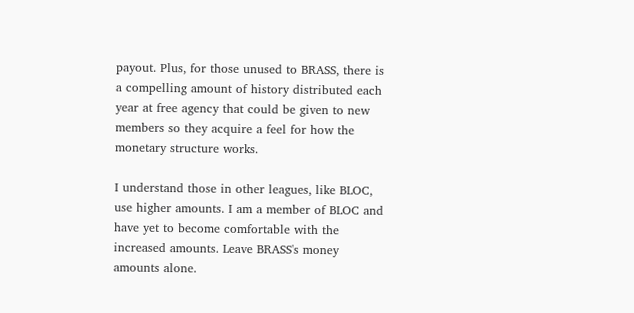payout. Plus, for those unused to BRASS, there is a compelling amount of history distributed each year at free agency that could be given to new members so they acquire a feel for how the monetary structure works.

I understand those in other leagues, like BLOC, use higher amounts. I am a member of BLOC and have yet to become comfortable with the increased amounts. Leave BRASS's money amounts alone.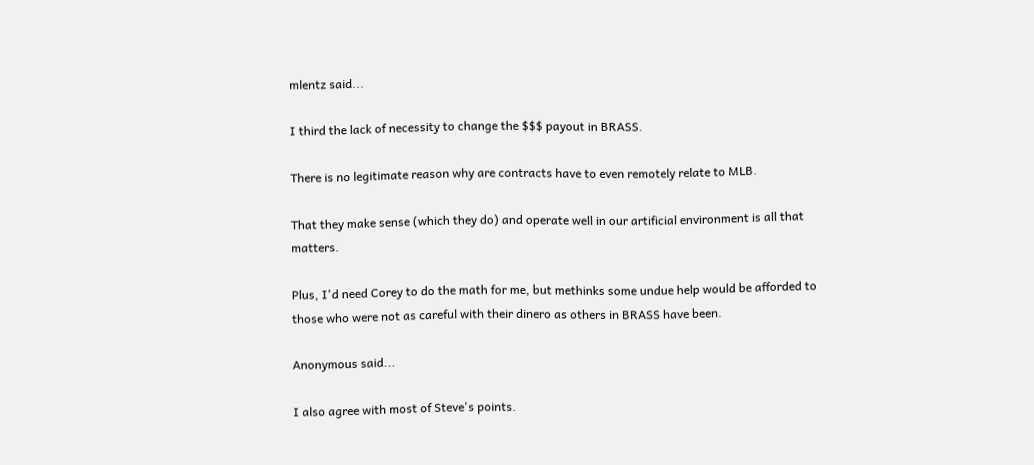mlentz said...

I third the lack of necessity to change the $$$ payout in BRASS.

There is no legitimate reason why are contracts have to even remotely relate to MLB.

That they make sense (which they do) and operate well in our artificial environment is all that matters.

Plus, I'd need Corey to do the math for me, but methinks some undue help would be afforded to those who were not as careful with their dinero as others in BRASS have been.

Anonymous said...

I also agree with most of Steve's points.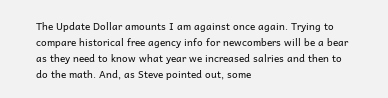The Update Dollar amounts I am against once again. Trying to compare historical free agency info for newcombers will be a bear as they need to know what year we increased salries and then to do the math. And, as Steve pointed out, some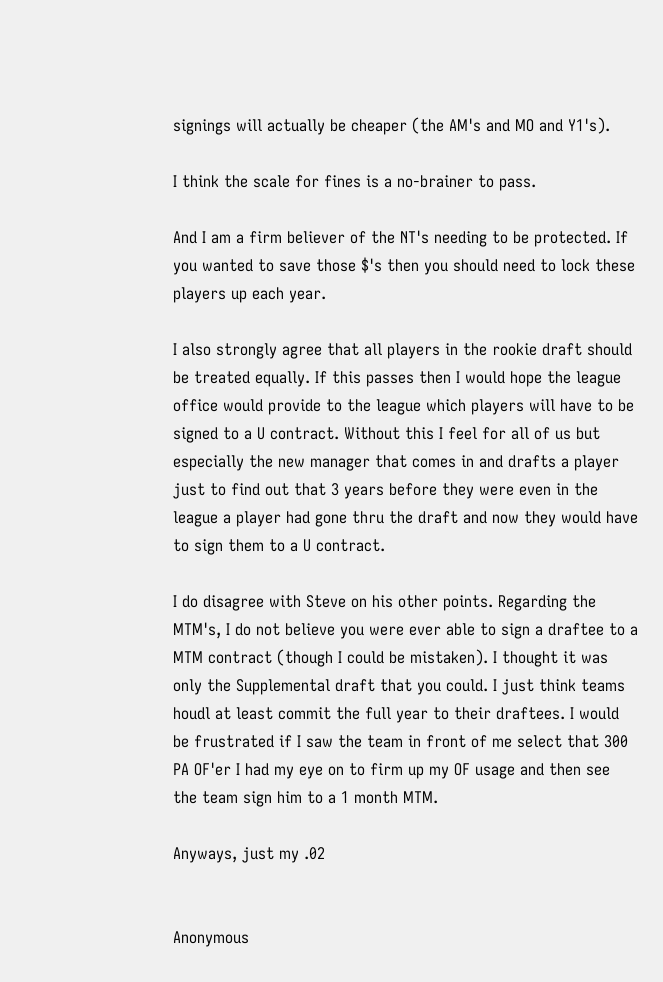signings will actually be cheaper (the AM's and MO and Y1's).

I think the scale for fines is a no-brainer to pass.

And I am a firm believer of the NT's needing to be protected. If you wanted to save those $'s then you should need to lock these players up each year.

I also strongly agree that all players in the rookie draft should be treated equally. If this passes then I would hope the league office would provide to the league which players will have to be signed to a U contract. Without this I feel for all of us but especially the new manager that comes in and drafts a player just to find out that 3 years before they were even in the league a player had gone thru the draft and now they would have to sign them to a U contract.

I do disagree with Steve on his other points. Regarding the MTM's, I do not believe you were ever able to sign a draftee to a MTM contract (though I could be mistaken). I thought it was only the Supplemental draft that you could. I just think teams houdl at least commit the full year to their draftees. I would be frustrated if I saw the team in front of me select that 300 PA OF'er I had my eye on to firm up my OF usage and then see the team sign him to a 1 month MTM.

Anyways, just my .02


Anonymous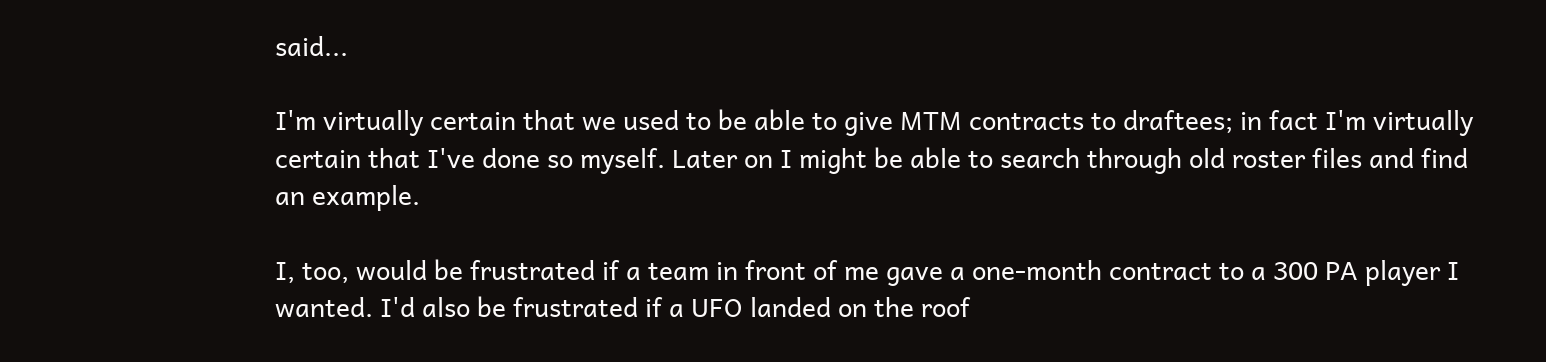said...

I'm virtually certain that we used to be able to give MTM contracts to draftees; in fact I'm virtually certain that I've done so myself. Later on I might be able to search through old roster files and find an example.

I, too, would be frustrated if a team in front of me gave a one-month contract to a 300 PA player I wanted. I'd also be frustrated if a UFO landed on the roof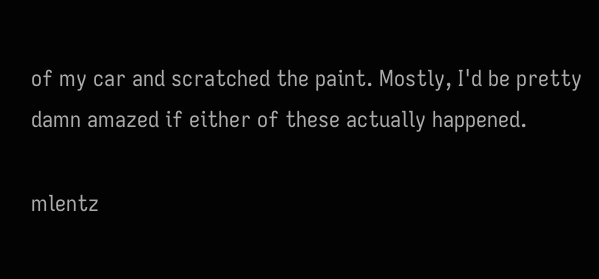of my car and scratched the paint. Mostly, I'd be pretty damn amazed if either of these actually happened.

mlentz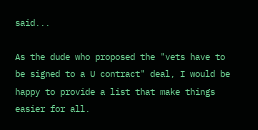said...

As the dude who proposed the "vets have to be signed to a U contract" deal, I would be happy to provide a list that make things easier for all.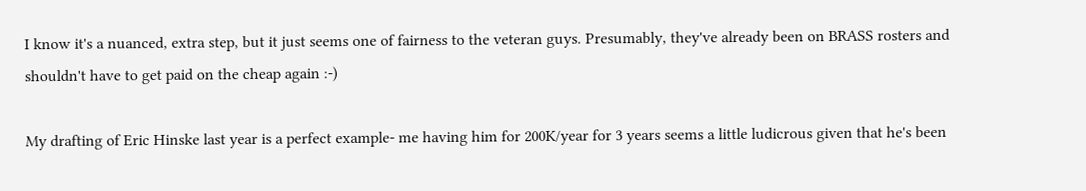I know it's a nuanced, extra step, but it just seems one of fairness to the veteran guys. Presumably, they've already been on BRASS rosters and shouldn't have to get paid on the cheap again :-)

My drafting of Eric Hinske last year is a perfect example- me having him for 200K/year for 3 years seems a little ludicrous given that he's been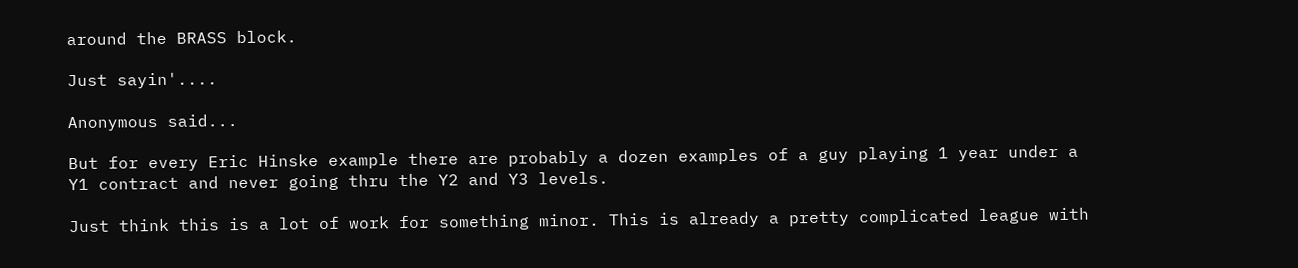around the BRASS block.

Just sayin'....

Anonymous said...

But for every Eric Hinske example there are probably a dozen examples of a guy playing 1 year under a Y1 contract and never going thru the Y2 and Y3 levels.

Just think this is a lot of work for something minor. This is already a pretty complicated league with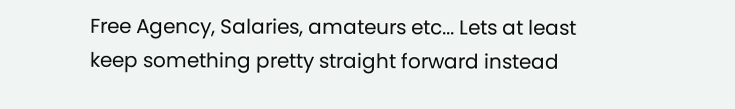Free Agency, Salaries, amateurs etc... Lets at least keep something pretty straight forward instead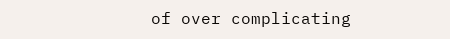of over complicating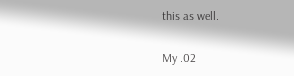this as well.

My .02